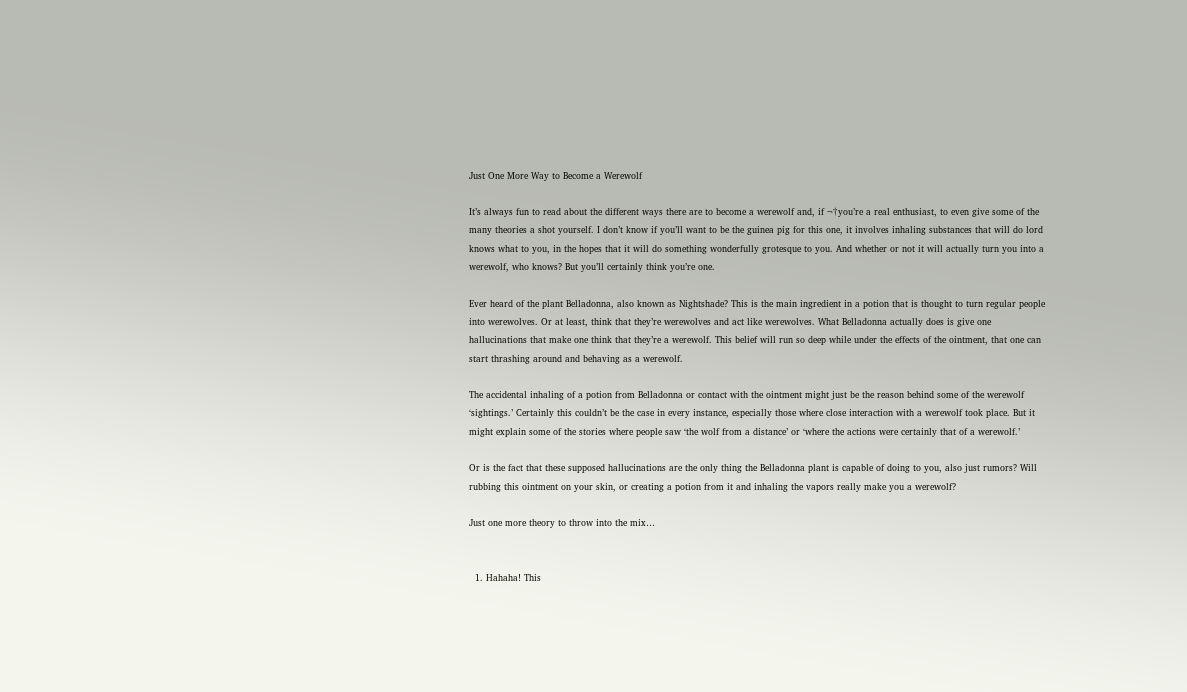Just One More Way to Become a Werewolf

It’s always fun to read about the different ways there are to become a werewolf and, if ¬†you’re a real enthusiast, to even give some of the many theories a shot yourself. I don’t know if you’ll want to be the guinea pig for this one, it involves inhaling substances that will do lord knows what to you, in the hopes that it will do something wonderfully grotesque to you. And whether or not it will actually turn you into a werewolf, who knows? But you’ll certainly think you’re one.

Ever heard of the plant Belladonna, also known as Nightshade? This is the main ingredient in a potion that is thought to turn regular people into werewolves. Or at least, think that they’re werewolves and act like werewolves. What Belladonna actually does is give one hallucinations that make one think that they’re a werewolf. This belief will run so deep while under the effects of the ointment, that one can start thrashing around and behaving as a werewolf.

The accidental inhaling of a potion from Belladonna or contact with the ointment might just be the reason behind some of the werewolf ‘sightings.’ Certainly this couldn’t be the case in every instance, especially those where close interaction with a werewolf took place. But it might explain some of the stories where people saw ‘the wolf from a distance’ or ‘where the actions were certainly that of a werewolf.’

Or is the fact that these supposed hallucinations are the only thing the Belladonna plant is capable of doing to you, also just rumors? Will rubbing this ointment on your skin, or creating a potion from it and inhaling the vapors really make you a werewolf?

Just one more theory to throw into the mix…


  1. Hahaha! This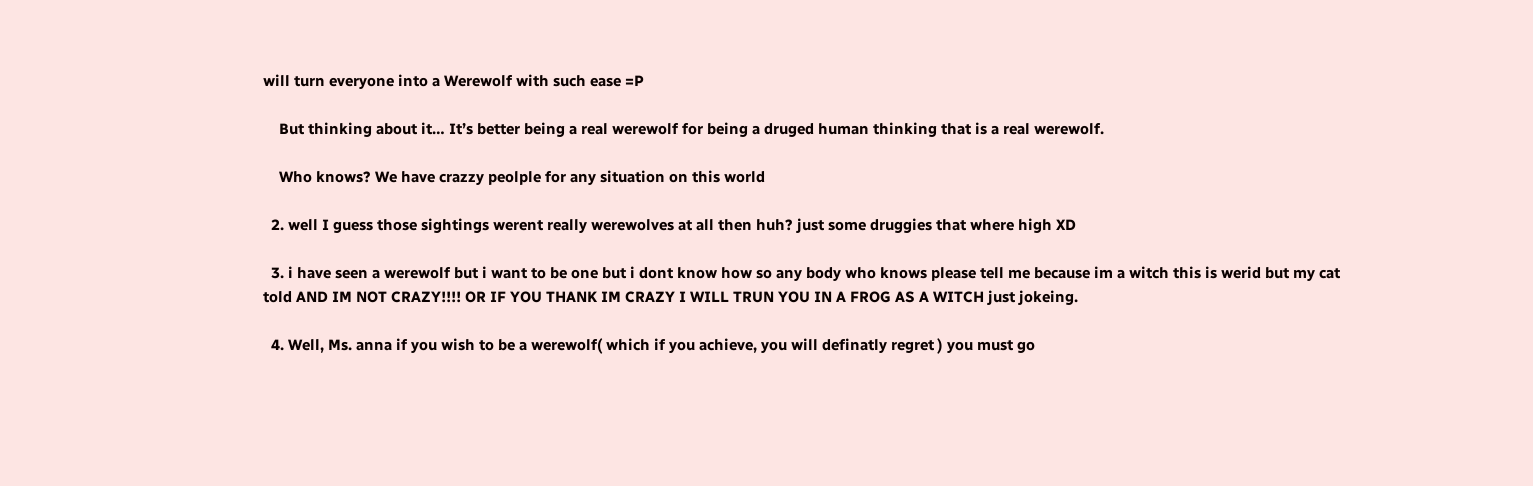will turn everyone into a Werewolf with such ease =P

    But thinking about it… It’s better being a real werewolf for being a druged human thinking that is a real werewolf.

    Who knows? We have crazzy peolple for any situation on this world

  2. well I guess those sightings werent really werewolves at all then huh? just some druggies that where high XD

  3. i have seen a werewolf but i want to be one but i dont know how so any body who knows please tell me because im a witch this is werid but my cat told AND IM NOT CRAZY!!!! OR IF YOU THANK IM CRAZY I WILL TRUN YOU IN A FROG AS A WITCH just jokeing.

  4. Well, Ms. anna if you wish to be a werewolf( which if you achieve, you will definatly regret ) you must go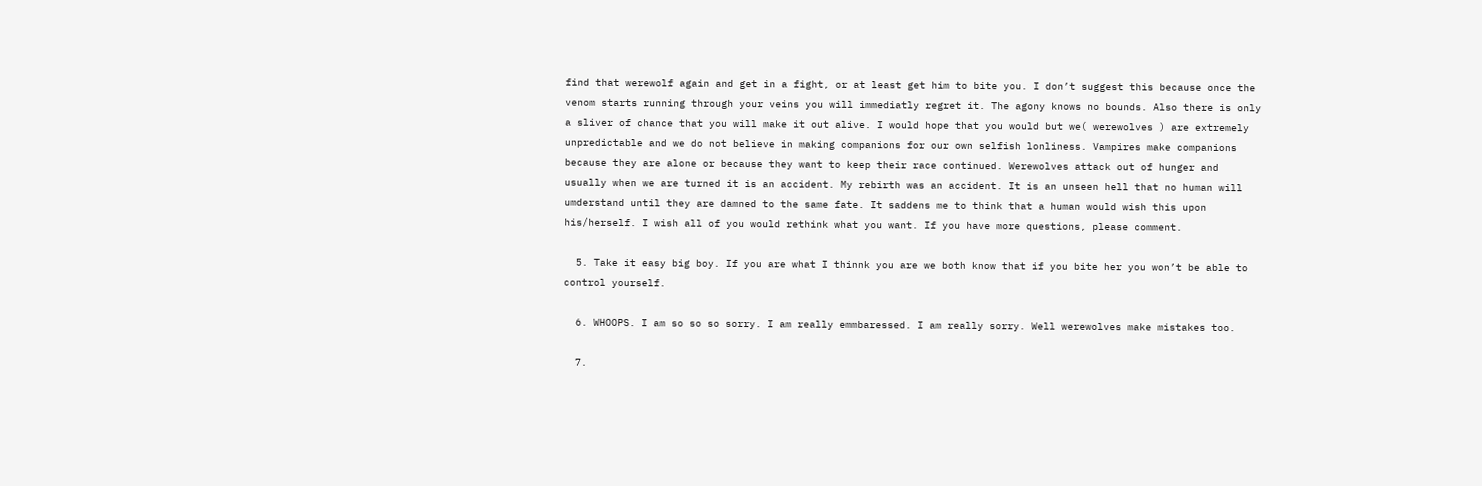find that werewolf again and get in a fight, or at least get him to bite you. I don’t suggest this because once the venom starts running through your veins you will immediatly regret it. The agony knows no bounds. Also there is only a sliver of chance that you will make it out alive. I would hope that you would but we( werewolves ) are extremely unpredictable and we do not believe in making companions for our own selfish lonliness. Vampires make companions because they are alone or because they want to keep their race continued. Werewolves attack out of hunger and usually when we are turned it is an accident. My rebirth was an accident. It is an unseen hell that no human will umderstand until they are damned to the same fate. It saddens me to think that a human would wish this upon his/herself. I wish all of you would rethink what you want. If you have more questions, please comment.

  5. Take it easy big boy. If you are what I thinnk you are we both know that if you bite her you won’t be able to control yourself.

  6. WHOOPS. I am so so so sorry. I am really emmbaressed. I am really sorry. Well werewolves make mistakes too.

  7.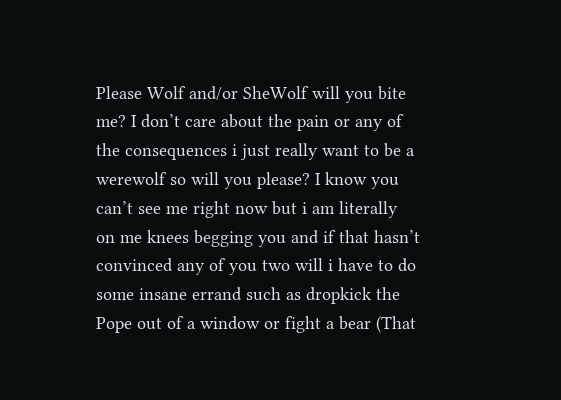Please Wolf and/or SheWolf will you bite me? I don’t care about the pain or any of the consequences i just really want to be a werewolf so will you please? I know you can’t see me right now but i am literally on me knees begging you and if that hasn’t convinced any of you two will i have to do some insane errand such as dropkick the Pope out of a window or fight a bear (That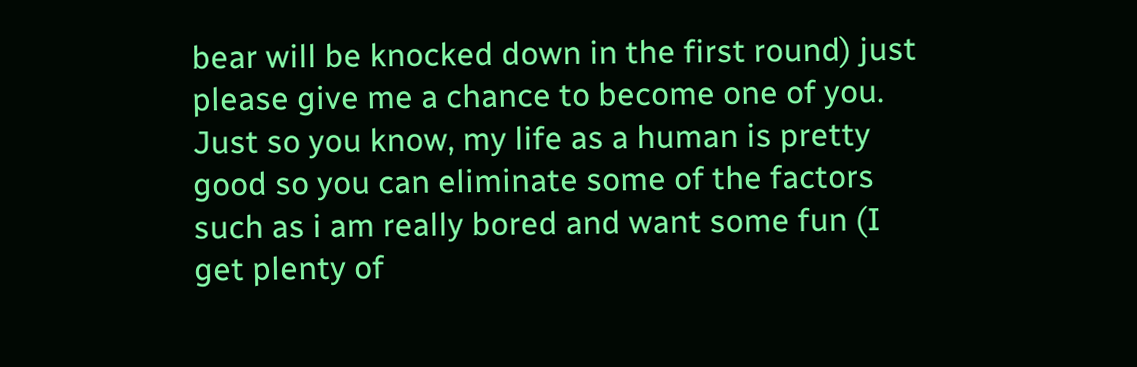bear will be knocked down in the first round) just please give me a chance to become one of you. Just so you know, my life as a human is pretty good so you can eliminate some of the factors such as i am really bored and want some fun (I get plenty of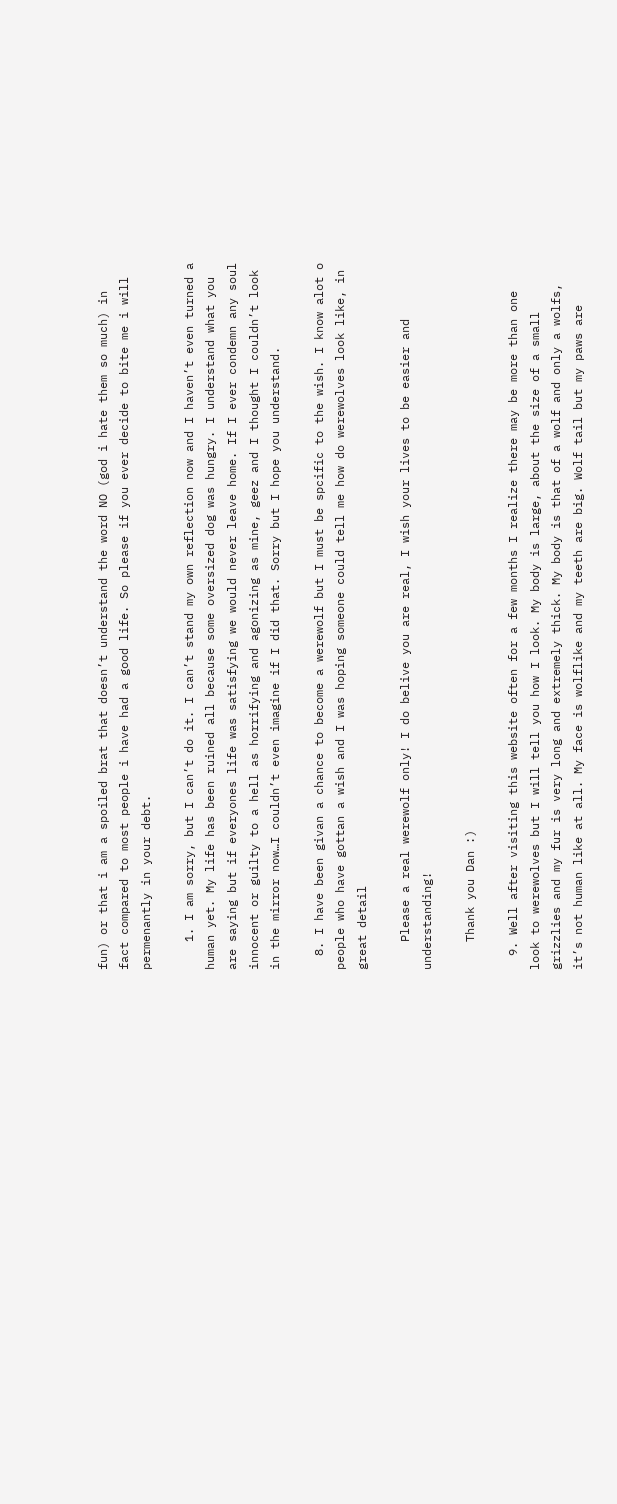fun) or that i am a spoiled brat that doesn’t understand the word NO (god i hate them so much) in fact compared to most people i have had a good life. So please if you ever decide to bite me i will permenantly in your debt.

    1. I am sorry, but I can’t do it. I can’t stand my own reflection now and I haven’t even turned a human yet. My life has been ruined all because some oversized dog was hungry. I understand what you are saying but if everyones life was satisfying we would never leave home. If I ever condemn any soul innocent or guilty to a hell as horrifying and agonizing as mine, geez and I thought I couldn’t look in the mirror now…I couldn’t even imagine if I did that. Sorry but I hope you understand.

  8. I have been givan a chance to become a werewolf but I must be spcific to the wish. I know alot o people who have gottan a wish and I was hoping someone could tell me how do werewolves look like, in great detail

    Please a real werewolf only! I do belive you are real, I wish your lives to be easier and understanding!

    Thank you Dan :)

  9. Well after visiting this website often for a few months I realize there may be more than one look to werewolves but I will tell you how I look. My body is large, about the size of a small grizzlies and my fur is very long and extremely thick. My body is that of a wolf and only a wolfs, it’s not human like at all. My face is wolflike and my teeth are big. Wolf tail but my paws are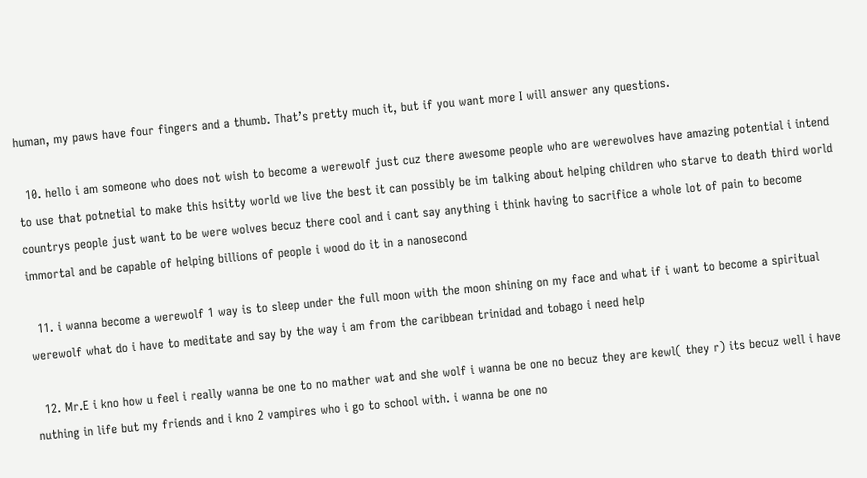human, my paws have four fingers and a thumb. That’s pretty much it, but if you want more I will answer any questions.

  10. hello i am someone who does not wish to become a werewolf just cuz there awesome people who are werewolves have amazing potential i intend to use that potnetial to make this hsitty world we live the best it can possibly be im talking about helping children who starve to death third world countrys people just want to be were wolves becuz there cool and i cant say anything i think having to sacrifice a whole lot of pain to become immortal and be capable of helping billions of people i wood do it in a nanosecond

  11. i wanna become a werewolf 1 way is to sleep under the full moon with the moon shining on my face and what if i want to become a spiritual werewolf what do i have to meditate and say by the way i am from the caribbean trinidad and tobago i need help

  12. Mr.E i kno how u feel i really wanna be one to no mather wat and she wolf i wanna be one no becuz they are kewl( they r) its becuz well i have nuthing in life but my friends and i kno 2 vampires who i go to school with. i wanna be one no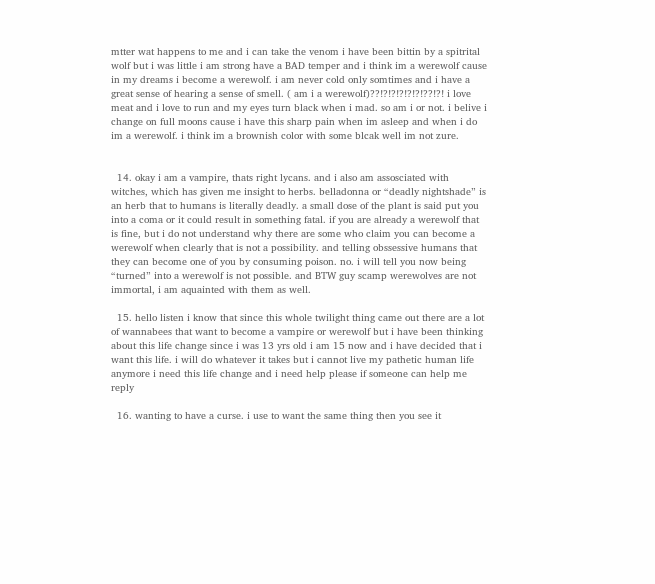mtter wat happens to me and i can take the venom i have been bittin by a spitrital wolf but i was little i am strong have a BAD temper and i think im a werewolf cause in my dreams i become a werewolf. i am never cold only somtimes and i have a great sense of hearing a sense of smell. ( am i a werewolf)??!?!?!?!?!?!??!?! i love meat and i love to run and my eyes turn black when i mad. so am i or not. i belive i change on full moons cause i have this sharp pain when im asleep and when i do im a werewolf. i think im a brownish color with some blcak well im not zure.


  14. okay i am a vampire, thats right lycans. and i also am assosciated with witches, which has given me insight to herbs. belladonna or “deadly nightshade” is an herb that to humans is literally deadly. a small dose of the plant is said put you into a coma or it could result in something fatal. if you are already a werewolf that is fine, but i do not understand why there are some who claim you can become a werewolf when clearly that is not a possibility. and telling obssessive humans that they can become one of you by consuming poison. no. i will tell you now being “turned” into a werewolf is not possible. and BTW guy scamp werewolves are not immortal, i am aquainted with them as well.

  15. hello listen i know that since this whole twilight thing came out there are a lot of wannabees that want to become a vampire or werewolf but i have been thinking about this life change since i was 13 yrs old i am 15 now and i have decided that i want this life. i will do whatever it takes but i cannot live my pathetic human life anymore i need this life change and i need help please if someone can help me reply

  16. wanting to have a curse. i use to want the same thing then you see it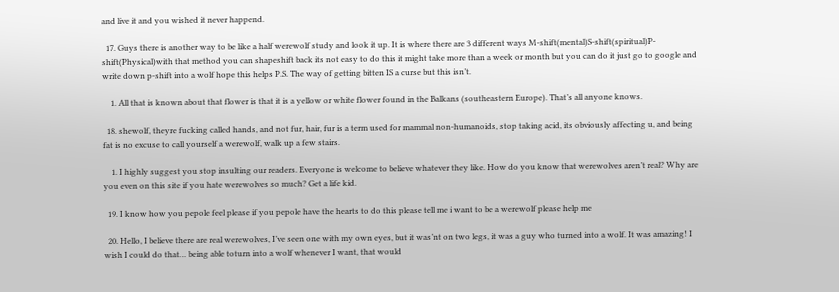and live it and you wished it never happend.

  17. Guys there is another way to be like a half werewolf study and look it up. It is where there are 3 different ways M-shift(mental)S-shift(spiritual)P-shift(Physical)with that method you can shapeshift back its not easy to do this it might take more than a week or month but you can do it just go to google and write down p-shift into a wolf hope this helps P.S. The way of getting bitten IS a curse but this isn’t.

    1. All that is known about that flower is that it is a yellow or white flower found in the Balkans (southeastern Europe). That’s all anyone knows.

  18. shewolf, theyre fucking called hands, and not fur, hair, fur is a term used for mammal non-humanoids, stop taking acid, its obviously affecting u, and being fat is no excuse to call yourself a werewolf, walk up a few stairs.

    1. I highly suggest you stop insulting our readers. Everyone is welcome to believe whatever they like. How do you know that werewolves aren’t real? Why are you even on this site if you hate werewolves so much? Get a life kid.

  19. I know how you pepole feel please if you pepole have the hearts to do this please tell me i want to be a werewolf please help me

  20. Hello, I believe there are real werewolves, I’ve seen one with my own eyes, but it was’nt on two legs, it was a guy who turned into a wolf. It was amazing! I wish I could do that… being able toturn into a wolf whenever I want, that would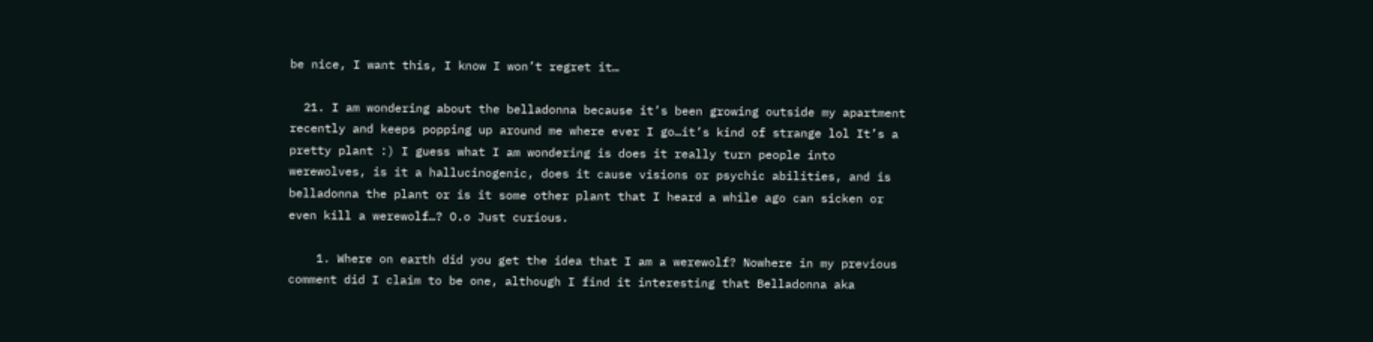be nice, I want this, I know I won’t regret it…

  21. I am wondering about the belladonna because it’s been growing outside my apartment recently and keeps popping up around me where ever I go…it’s kind of strange lol It’s a pretty plant :) I guess what I am wondering is does it really turn people into werewolves, is it a hallucinogenic, does it cause visions or psychic abilities, and is belladonna the plant or is it some other plant that I heard a while ago can sicken or even kill a werewolf…? O.o Just curious.

    1. Where on earth did you get the idea that I am a werewolf? Nowhere in my previous comment did I claim to be one, although I find it interesting that Belladonna aka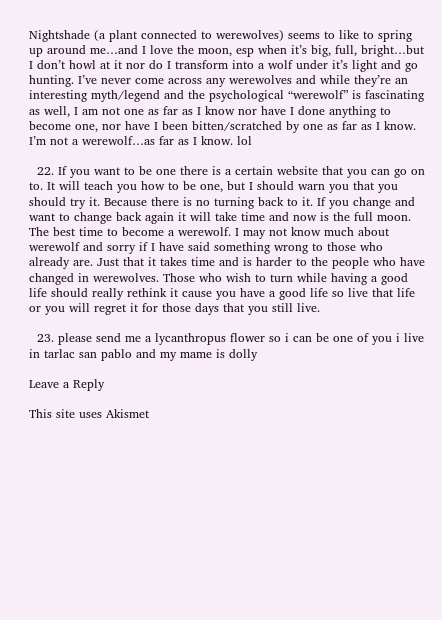Nightshade (a plant connected to werewolves) seems to like to spring up around me…and I love the moon, esp when it’s big, full, bright…but I don’t howl at it nor do I transform into a wolf under it’s light and go hunting. I’ve never come across any werewolves and while they’re an interesting myth/legend and the psychological “werewolf” is fascinating as well, I am not one as far as I know nor have I done anything to become one, nor have I been bitten/scratched by one as far as I know. I’m not a werewolf…as far as I know. lol

  22. If you want to be one there is a certain website that you can go on to. It will teach you how to be one, but I should warn you that you should try it. Because there is no turning back to it. If you change and want to change back again it will take time and now is the full moon. The best time to become a werewolf. I may not know much about werewolf and sorry if I have said something wrong to those who already are. Just that it takes time and is harder to the people who have changed in werewolves. Those who wish to turn while having a good life should really rethink it cause you have a good life so live that life or you will regret it for those days that you still live.

  23. please send me a lycanthropus flower so i can be one of you i live in tarlac san pablo and my mame is dolly

Leave a Reply

This site uses Akismet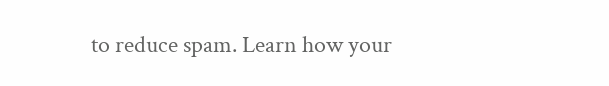to reduce spam. Learn how your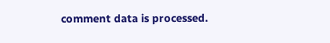comment data is processed.